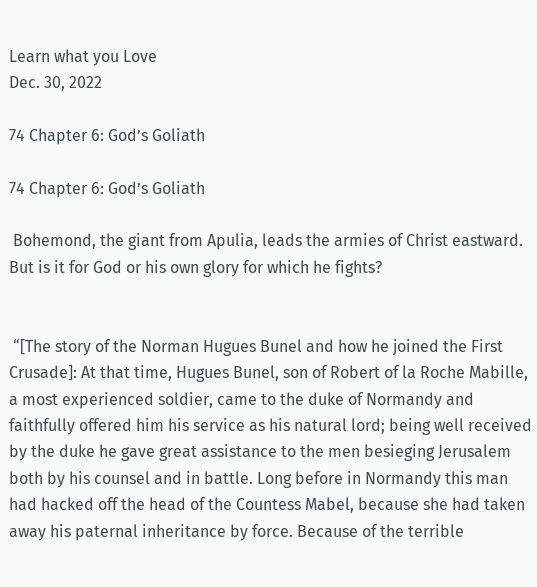Learn what you Love
Dec. 30, 2022

74 Chapter 6: God’s Goliath

74 Chapter 6: God’s Goliath

 Bohemond, the giant from Apulia, leads the armies of Christ eastward. But is it for God or his own glory for which he fights?


 “[The story of the Norman Hugues Bunel and how he joined the First Crusade]: At that time, Hugues Bunel, son of Robert of la Roche Mabille, a most experienced soldier, came to the duke of Normandy and faithfully offered him his service as his natural lord; being well received by the duke he gave great assistance to the men besieging Jerusalem both by his counsel and in battle. Long before in Normandy this man had hacked off the head of the Countess Mabel, because she had taken away his paternal inheritance by force. Because of the terrible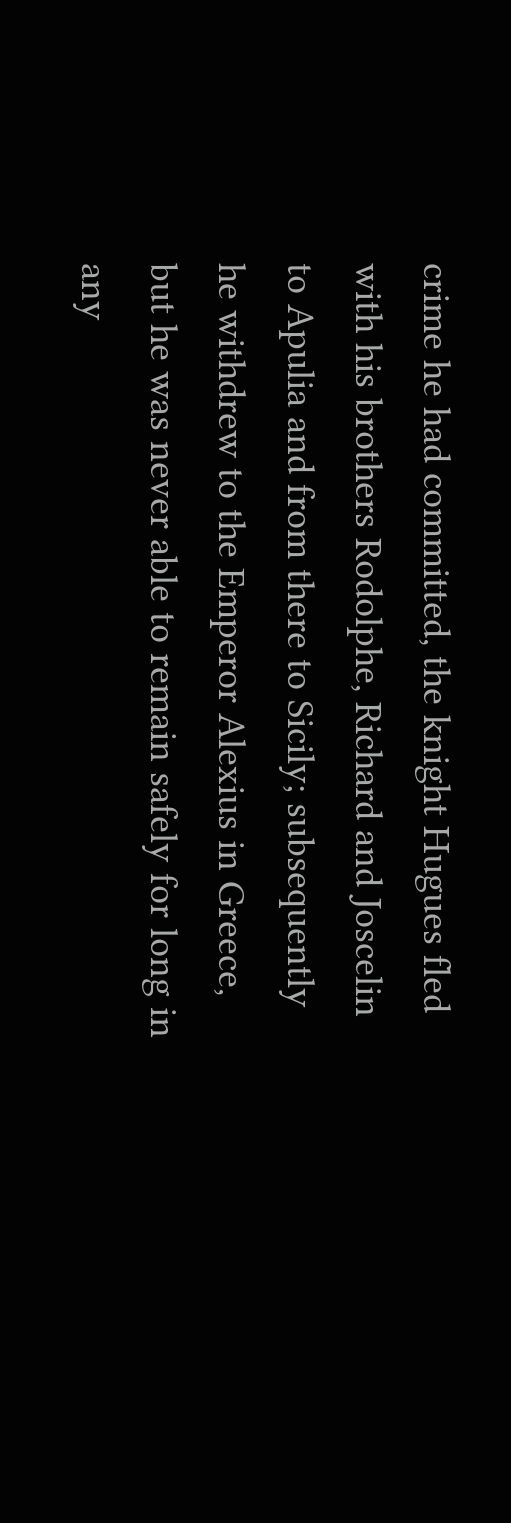crime he had committed, the knight Hugues fled with his brothers Rodolphe, Richard and Joscelin to Apulia and from there to Sicily; subsequently he withdrew to the Emperor Alexius in Greece, but he was never able to remain safely for long in any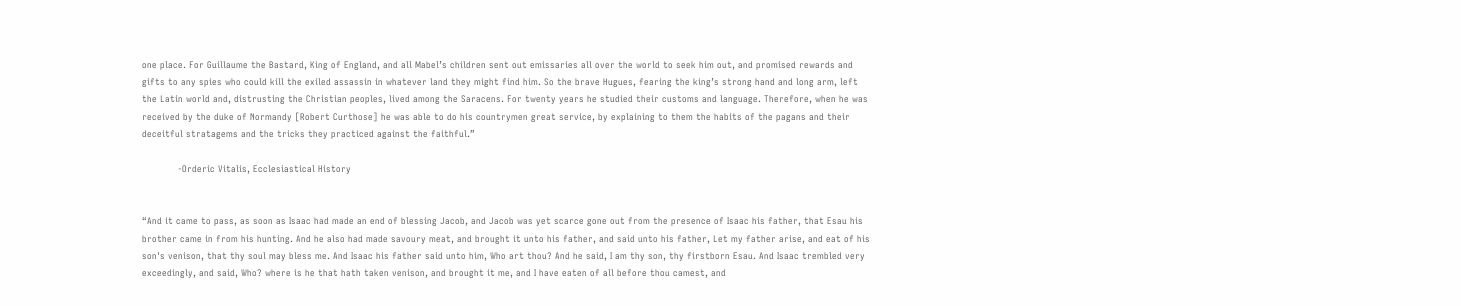one place. For Guillaume the Bastard, King of England, and all Mabel’s children sent out emissaries all over the world to seek him out, and promised rewards and gifts to any spies who could kill the exiled assassin in whatever land they might find him. So the brave Hugues, fearing the king’s strong hand and long arm, left the Latin world and, distrusting the Christian peoples, lived among the Saracens. For twenty years he studied their customs and language. Therefore, when he was received by the duke of Normandy [Robert Curthose] he was able to do his countrymen great service, by explaining to them the habits of the pagans and their deceitful stratagems and the tricks they practiced against the faithful.”

            -Orderic Vitalis, Ecclesiastical History


“And it came to pass, as soon as Isaac had made an end of blessing Jacob, and Jacob was yet scarce gone out from the presence of Isaac his father, that Esau his brother came in from his hunting. And he also had made savoury meat, and brought it unto his father, and said unto his father, Let my father arise, and eat of his son's venison, that thy soul may bless me. And Isaac his father said unto him, Who art thou? And he said, I am thy son, thy firstborn Esau. And Isaac trembled very exceedingly, and said, Who? where is he that hath taken venison, and brought it me, and I have eaten of all before thou camest, and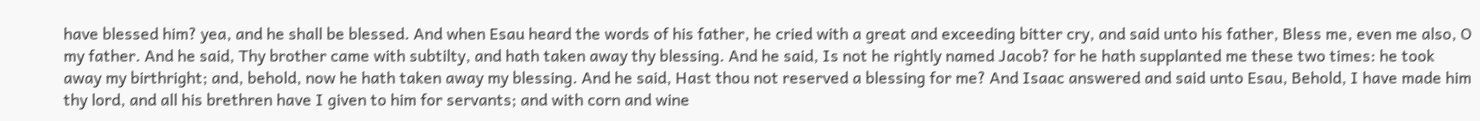have blessed him? yea, and he shall be blessed. And when Esau heard the words of his father, he cried with a great and exceeding bitter cry, and said unto his father, Bless me, even me also, O my father. And he said, Thy brother came with subtilty, and hath taken away thy blessing. And he said, Is not he rightly named Jacob? for he hath supplanted me these two times: he took away my birthright; and, behold, now he hath taken away my blessing. And he said, Hast thou not reserved a blessing for me? And Isaac answered and said unto Esau, Behold, I have made him thy lord, and all his brethren have I given to him for servants; and with corn and wine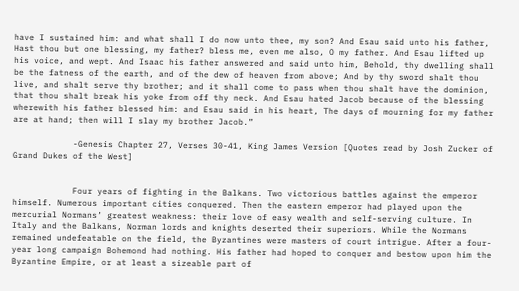have I sustained him: and what shall I do now unto thee, my son? And Esau said unto his father, Hast thou but one blessing, my father? bless me, even me also, O my father. And Esau lifted up his voice, and wept. And Isaac his father answered and said unto him, Behold, thy dwelling shall be the fatness of the earth, and of the dew of heaven from above; And by thy sword shalt thou live, and shalt serve thy brother; and it shall come to pass when thou shalt have the dominion, that thou shalt break his yoke from off thy neck. And Esau hated Jacob because of the blessing wherewith his father blessed him: and Esau said in his heart, The days of mourning for my father are at hand; then will I slay my brother Jacob.”

            -Genesis Chapter 27, Verses 30-41, King James Version [Quotes read by Josh Zucker of Grand Dukes of the West]


            Four years of fighting in the Balkans. Two victorious battles against the emperor himself. Numerous important cities conquered. Then the eastern emperor had played upon the mercurial Normans’ greatest weakness: their love of easy wealth and self-serving culture. In Italy and the Balkans, Norman lords and knights deserted their superiors. While the Normans remained undefeatable on the field, the Byzantines were masters of court intrigue. After a four-year long campaign Bohemond had nothing. His father had hoped to conquer and bestow upon him the Byzantine Empire, or at least a sizeable part of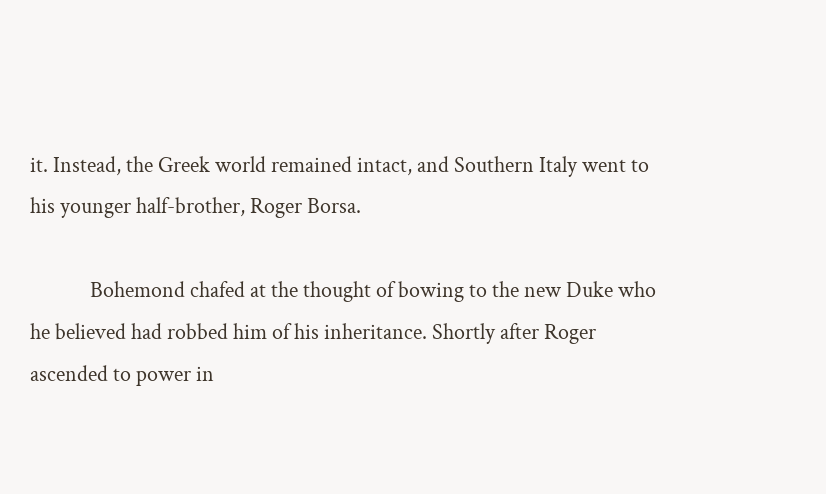it. Instead, the Greek world remained intact, and Southern Italy went to his younger half-brother, Roger Borsa.

            Bohemond chafed at the thought of bowing to the new Duke who he believed had robbed him of his inheritance. Shortly after Roger ascended to power in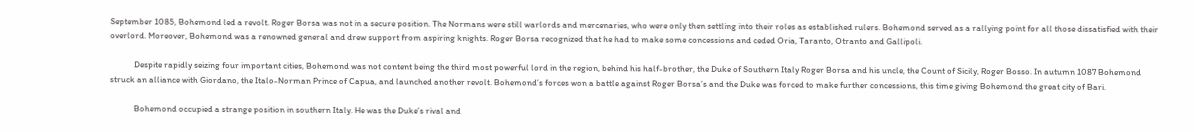September 1085, Bohemond led a revolt. Roger Borsa was not in a secure position. The Normans were still warlords and mercenaries, who were only then settling into their roles as established rulers. Bohemond served as a rallying point for all those dissatisfied with their overlord. Moreover, Bohemond was a renowned general and drew support from aspiring knights. Roger Borsa recognized that he had to make some concessions and ceded Oria, Taranto, Otranto and Gallipoli.

            Despite rapidly seizing four important cities, Bohemond was not content being the third most powerful lord in the region, behind his half-brother, the Duke of Southern Italy Roger Borsa and his uncle, the Count of Sicily, Roger Bosso. In autumn 1087 Bohemond struck an alliance with Giordano, the Italo-Norman Prince of Capua, and launched another revolt. Bohemond’s forces won a battle against Roger Borsa’s and the Duke was forced to make further concessions, this time giving Bohemond the great city of Bari.

            Bohemond occupied a strange position in southern Italy. He was the Duke’s rival and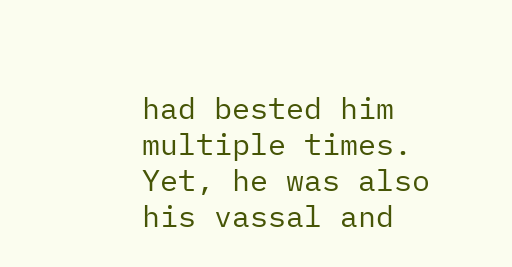had bested him multiple times. Yet, he was also his vassal and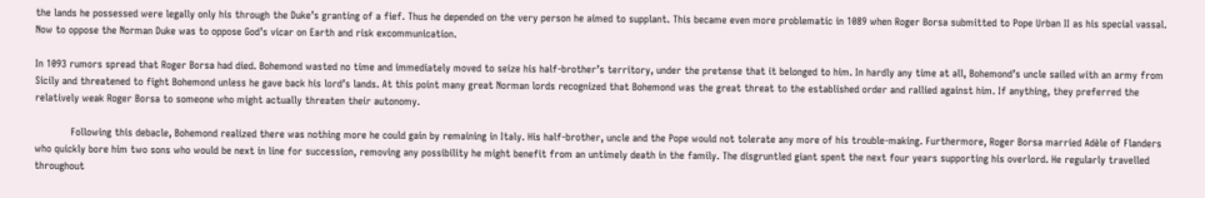the lands he possessed were legally only his through the Duke’s granting of a fief. Thus he depended on the very person he aimed to supplant. This became even more problematic in 1089 when Roger Borsa submitted to Pope Urban II as his special vassal. Now to oppose the Norman Duke was to oppose God’s vicar on Earth and risk excommunication.

In 1093 rumors spread that Roger Borsa had died. Bohemond wasted no time and immediately moved to seize his half-brother’s territory, under the pretense that it belonged to him. In hardly any time at all, Bohemond’s uncle sailed with an army from Sicily and threatened to fight Bohemond unless he gave back his lord’s lands. At this point many great Norman lords recognized that Bohemond was the great threat to the established order and rallied against him. If anything, they preferred the relatively weak Roger Borsa to someone who might actually threaten their autonomy.

            Following this debacle, Bohemond realized there was nothing more he could gain by remaining in Italy. His half-brother, uncle and the Pope would not tolerate any more of his trouble-making. Furthermore, Roger Borsa married Adèle of Flanders who quickly bore him two sons who would be next in line for succession, removing any possibility he might benefit from an untimely death in the family. The disgruntled giant spent the next four years supporting his overlord. He regularly travelled throughout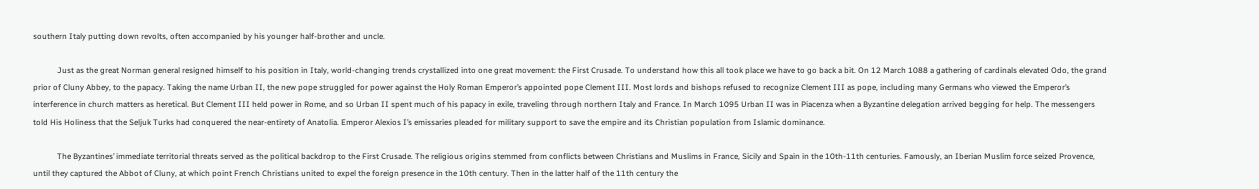southern Italy putting down revolts, often accompanied by his younger half-brother and uncle.

            Just as the great Norman general resigned himself to his position in Italy, world-changing trends crystallized into one great movement: the First Crusade. To understand how this all took place we have to go back a bit. On 12 March 1088 a gathering of cardinals elevated Odo, the grand prior of Cluny Abbey, to the papacy. Taking the name Urban II, the new pope struggled for power against the Holy Roman Emperor’s appointed pope Clement III. Most lords and bishops refused to recognize Clement III as pope, including many Germans who viewed the Emperor’s interference in church matters as heretical. But Clement III held power in Rome, and so Urban II spent much of his papacy in exile, traveling through northern Italy and France. In March 1095 Urban II was in Piacenza when a Byzantine delegation arrived begging for help. The messengers told His Holiness that the Seljuk Turks had conquered the near-entirety of Anatolia. Emperor Alexios I’s emissaries pleaded for military support to save the empire and its Christian population from Islamic dominance.

            The Byzantines’ immediate territorial threats served as the political backdrop to the First Crusade. The religious origins stemmed from conflicts between Christians and Muslims in France, Sicily and Spain in the 10th-11th centuries. Famously, an Iberian Muslim force seized Provence, until they captured the Abbot of Cluny, at which point French Christians united to expel the foreign presence in the 10th century. Then in the latter half of the 11th century the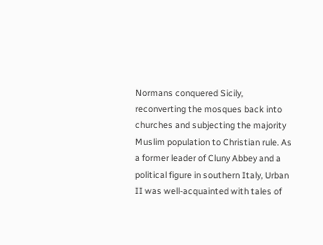Normans conquered Sicily, reconverting the mosques back into churches and subjecting the majority Muslim population to Christian rule. As a former leader of Cluny Abbey and a political figure in southern Italy, Urban II was well-acquainted with tales of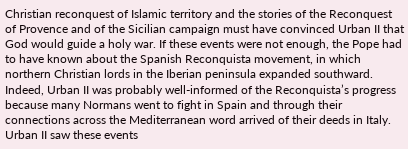Christian reconquest of Islamic territory and the stories of the Reconquest of Provence and of the Sicilian campaign must have convinced Urban II that God would guide a holy war. If these events were not enough, the Pope had to have known about the Spanish Reconquista movement, in which northern Christian lords in the Iberian peninsula expanded southward. Indeed, Urban II was probably well-informed of the Reconquista’s progress because many Normans went to fight in Spain and through their connections across the Mediterranean word arrived of their deeds in Italy. Urban II saw these events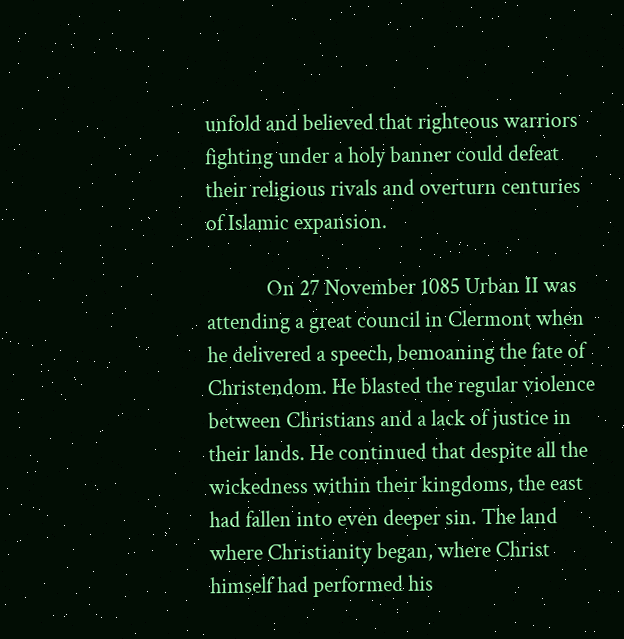unfold and believed that righteous warriors fighting under a holy banner could defeat their religious rivals and overturn centuries of Islamic expansion.

            On 27 November 1085 Urban II was attending a great council in Clermont when he delivered a speech, bemoaning the fate of Christendom. He blasted the regular violence between Christians and a lack of justice in their lands. He continued that despite all the wickedness within their kingdoms, the east had fallen into even deeper sin. The land where Christianity began, where Christ himself had performed his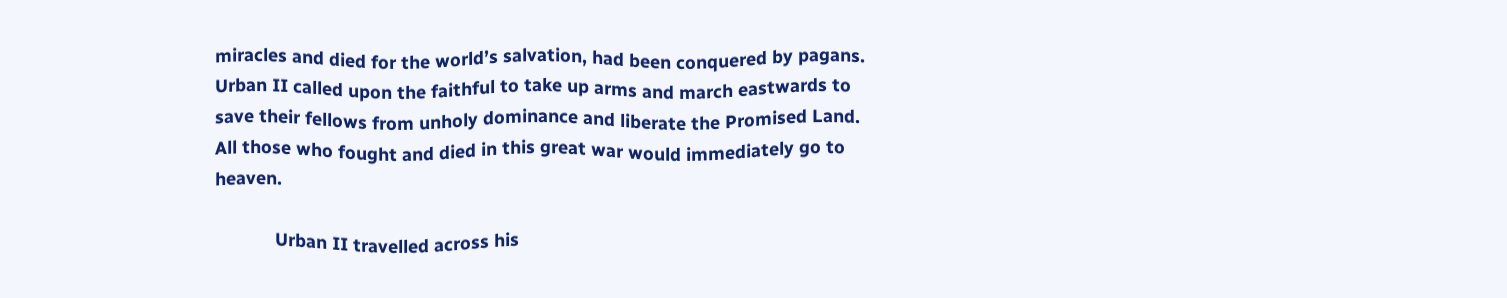miracles and died for the world’s salvation, had been conquered by pagans. Urban II called upon the faithful to take up arms and march eastwards to save their fellows from unholy dominance and liberate the Promised Land. All those who fought and died in this great war would immediately go to heaven.

            Urban II travelled across his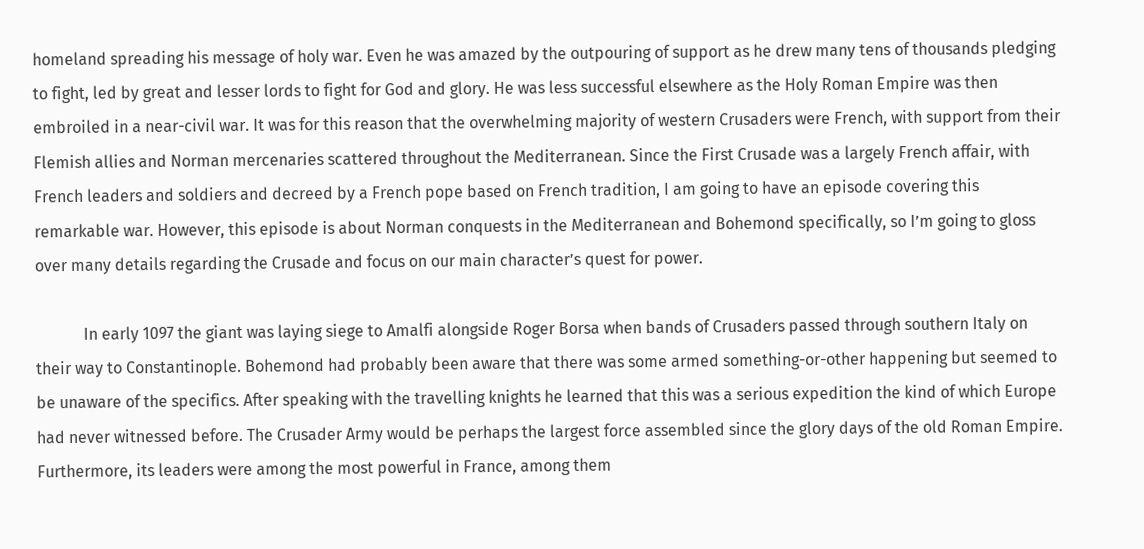homeland spreading his message of holy war. Even he was amazed by the outpouring of support as he drew many tens of thousands pledging to fight, led by great and lesser lords to fight for God and glory. He was less successful elsewhere as the Holy Roman Empire was then embroiled in a near-civil war. It was for this reason that the overwhelming majority of western Crusaders were French, with support from their Flemish allies and Norman mercenaries scattered throughout the Mediterranean. Since the First Crusade was a largely French affair, with French leaders and soldiers and decreed by a French pope based on French tradition, I am going to have an episode covering this remarkable war. However, this episode is about Norman conquests in the Mediterranean and Bohemond specifically, so I’m going to gloss over many details regarding the Crusade and focus on our main character’s quest for power.

            In early 1097 the giant was laying siege to Amalfi alongside Roger Borsa when bands of Crusaders passed through southern Italy on their way to Constantinople. Bohemond had probably been aware that there was some armed something-or-other happening but seemed to be unaware of the specifics. After speaking with the travelling knights he learned that this was a serious expedition the kind of which Europe had never witnessed before. The Crusader Army would be perhaps the largest force assembled since the glory days of the old Roman Empire. Furthermore, its leaders were among the most powerful in France, among them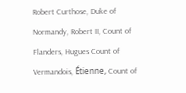Robert Curthose, Duke of Normandy, Robert II, Count of Flanders, Hugues Count of Vermandois, Étienne, Count of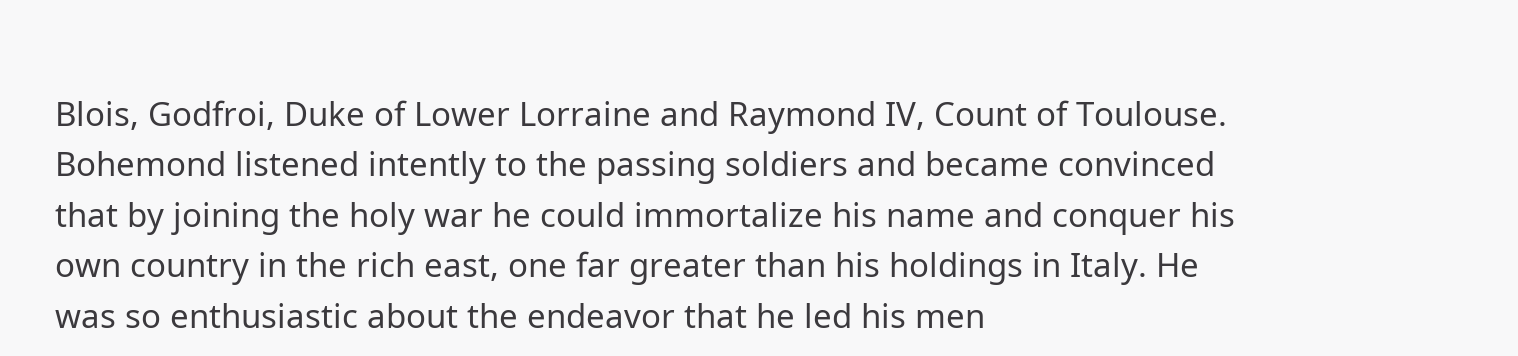Blois, Godfroi, Duke of Lower Lorraine and Raymond IV, Count of Toulouse. Bohemond listened intently to the passing soldiers and became convinced that by joining the holy war he could immortalize his name and conquer his own country in the rich east, one far greater than his holdings in Italy. He was so enthusiastic about the endeavor that he led his men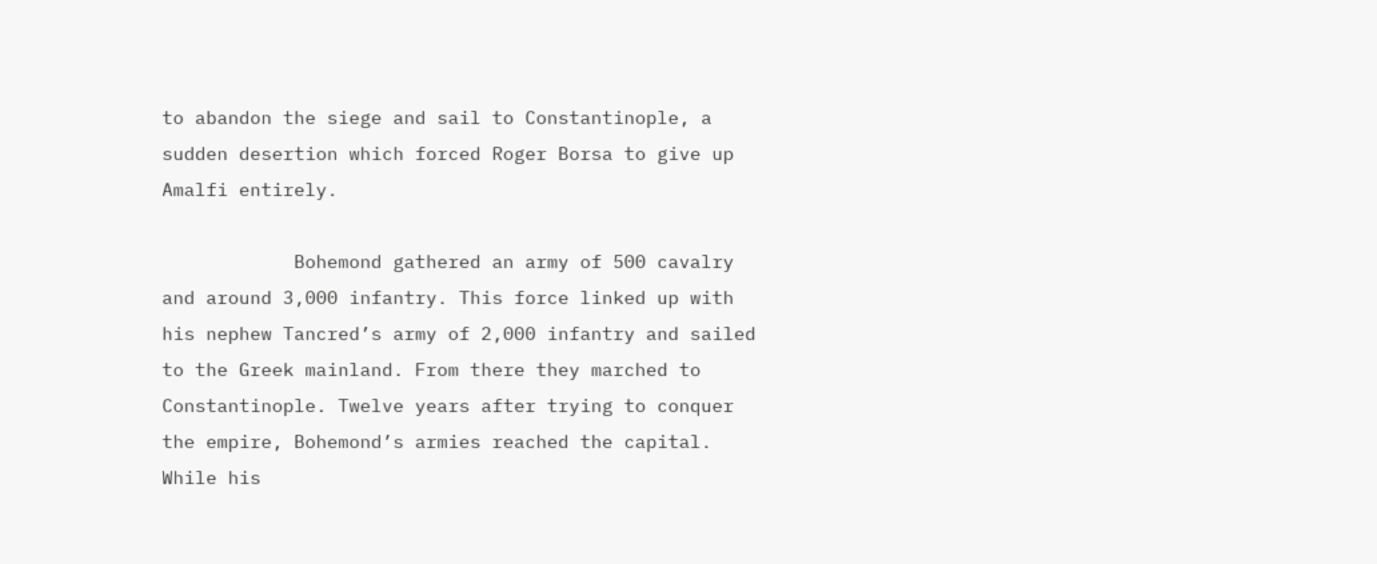to abandon the siege and sail to Constantinople, a sudden desertion which forced Roger Borsa to give up Amalfi entirely.

            Bohemond gathered an army of 500 cavalry and around 3,000 infantry. This force linked up with his nephew Tancred’s army of 2,000 infantry and sailed to the Greek mainland. From there they marched to Constantinople. Twelve years after trying to conquer the empire, Bohemond’s armies reached the capital. While his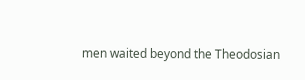men waited beyond the Theodosian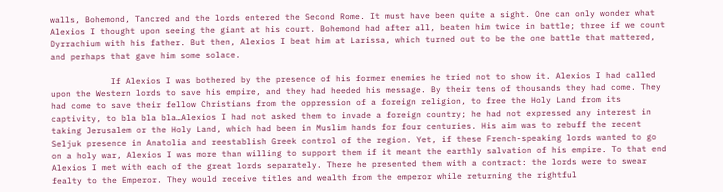walls, Bohemond, Tancred and the lords entered the Second Rome. It must have been quite a sight. One can only wonder what Alexios I thought upon seeing the giant at his court. Bohemond had after all, beaten him twice in battle; three if we count Dyrrachium with his father. But then, Alexios I beat him at Larissa, which turned out to be the one battle that mattered, and perhaps that gave him some solace.

            If Alexios I was bothered by the presence of his former enemies he tried not to show it. Alexios I had called upon the Western lords to save his empire, and they had heeded his message. By their tens of thousands they had come. They had come to save their fellow Christians from the oppression of a foreign religion, to free the Holy Land from its captivity, to bla bla bla…Alexios I had not asked them to invade a foreign country; he had not expressed any interest in taking Jerusalem or the Holy Land, which had been in Muslim hands for four centuries. His aim was to rebuff the recent Seljuk presence in Anatolia and reestablish Greek control of the region. Yet, if these French-speaking lords wanted to go on a holy war, Alexios I was more than willing to support them if it meant the earthly salvation of his empire. To that end Alexios I met with each of the great lords separately. There he presented them with a contract: the lords were to swear fealty to the Emperor. They would receive titles and wealth from the emperor while returning the rightful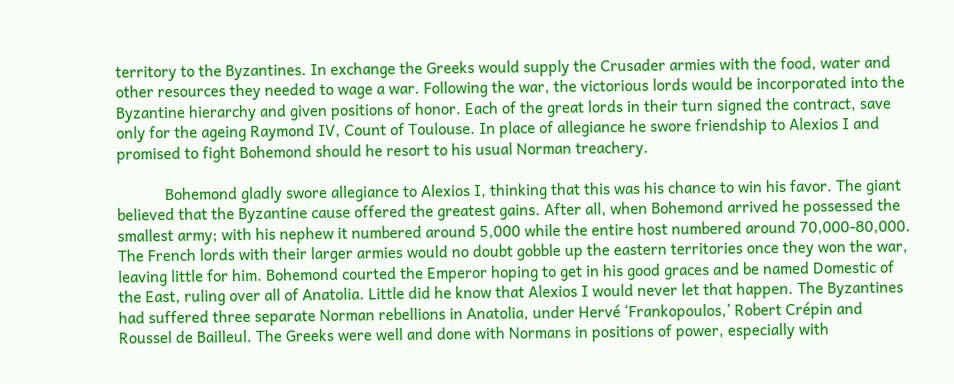territory to the Byzantines. In exchange the Greeks would supply the Crusader armies with the food, water and other resources they needed to wage a war. Following the war, the victorious lords would be incorporated into the Byzantine hierarchy and given positions of honor. Each of the great lords in their turn signed the contract, save only for the ageing Raymond IV, Count of Toulouse. In place of allegiance he swore friendship to Alexios I and promised to fight Bohemond should he resort to his usual Norman treachery.

            Bohemond gladly swore allegiance to Alexios I, thinking that this was his chance to win his favor. The giant believed that the Byzantine cause offered the greatest gains. After all, when Bohemond arrived he possessed the smallest army; with his nephew it numbered around 5,000 while the entire host numbered around 70,000-80,000. The French lords with their larger armies would no doubt gobble up the eastern territories once they won the war, leaving little for him. Bohemond courted the Emperor hoping to get in his good graces and be named Domestic of the East, ruling over all of Anatolia. Little did he know that Alexios I would never let that happen. The Byzantines had suffered three separate Norman rebellions in Anatolia, under Hervé ‘Frankopoulos,’ Robert Crépin and Roussel de Bailleul. The Greeks were well and done with Normans in positions of power, especially with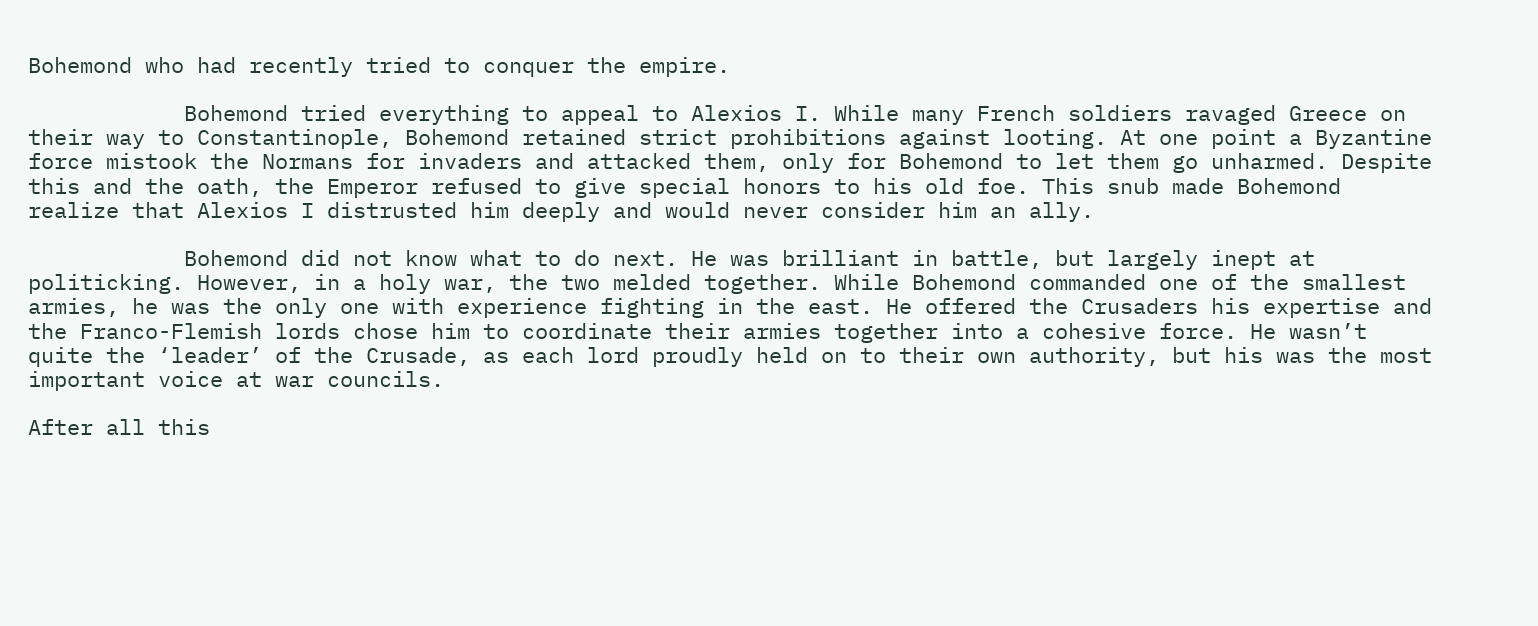Bohemond who had recently tried to conquer the empire.

            Bohemond tried everything to appeal to Alexios I. While many French soldiers ravaged Greece on their way to Constantinople, Bohemond retained strict prohibitions against looting. At one point a Byzantine force mistook the Normans for invaders and attacked them, only for Bohemond to let them go unharmed. Despite this and the oath, the Emperor refused to give special honors to his old foe. This snub made Bohemond realize that Alexios I distrusted him deeply and would never consider him an ally.

            Bohemond did not know what to do next. He was brilliant in battle, but largely inept at politicking. However, in a holy war, the two melded together. While Bohemond commanded one of the smallest armies, he was the only one with experience fighting in the east. He offered the Crusaders his expertise and the Franco-Flemish lords chose him to coordinate their armies together into a cohesive force. He wasn’t quite the ‘leader’ of the Crusade, as each lord proudly held on to their own authority, but his was the most important voice at war councils.

After all this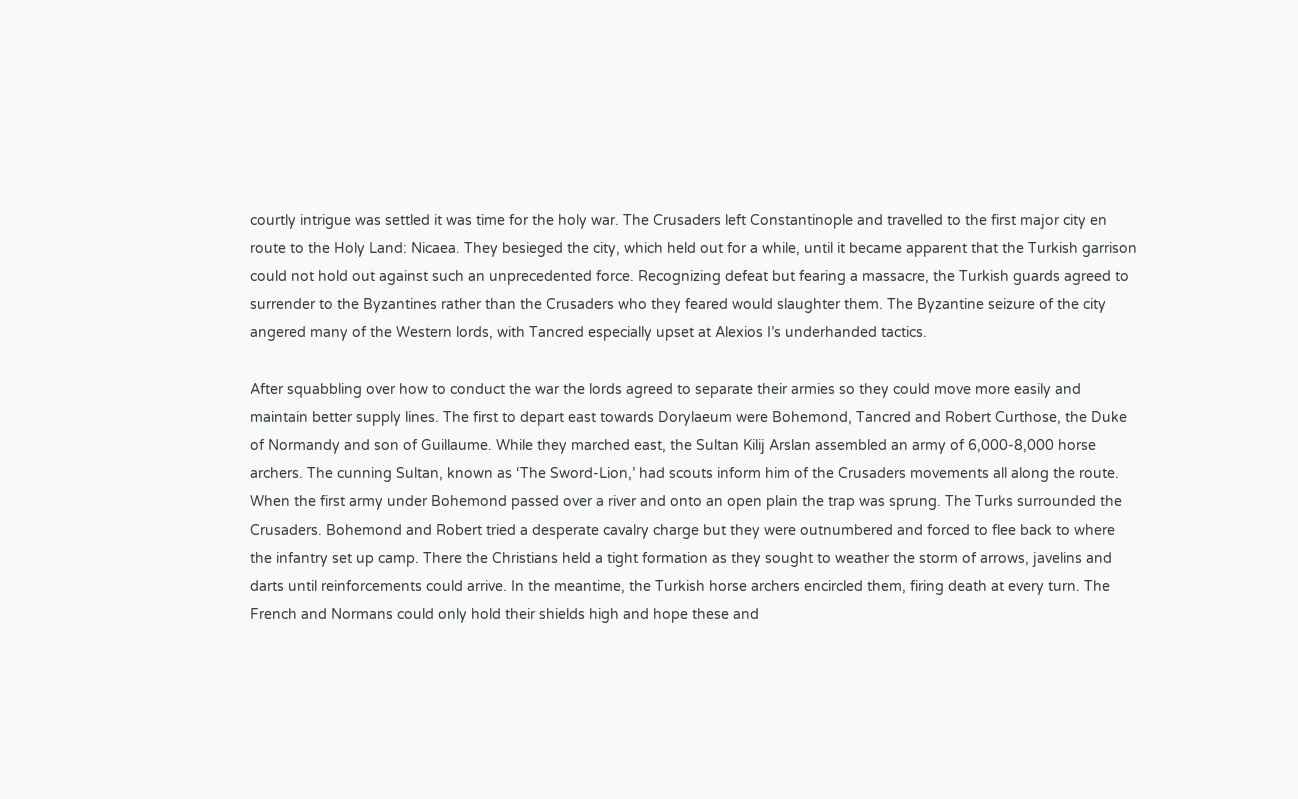courtly intrigue was settled it was time for the holy war. The Crusaders left Constantinople and travelled to the first major city en route to the Holy Land: Nicaea. They besieged the city, which held out for a while, until it became apparent that the Turkish garrison could not hold out against such an unprecedented force. Recognizing defeat but fearing a massacre, the Turkish guards agreed to surrender to the Byzantines rather than the Crusaders who they feared would slaughter them. The Byzantine seizure of the city angered many of the Western lords, with Tancred especially upset at Alexios I’s underhanded tactics.

After squabbling over how to conduct the war the lords agreed to separate their armies so they could move more easily and maintain better supply lines. The first to depart east towards Dorylaeum were Bohemond, Tancred and Robert Curthose, the Duke of Normandy and son of Guillaume. While they marched east, the Sultan Kilij Arslan assembled an army of 6,000-8,000 horse archers. The cunning Sultan, known as ‘The Sword-Lion,’ had scouts inform him of the Crusaders movements all along the route. When the first army under Bohemond passed over a river and onto an open plain the trap was sprung. The Turks surrounded the Crusaders. Bohemond and Robert tried a desperate cavalry charge but they were outnumbered and forced to flee back to where the infantry set up camp. There the Christians held a tight formation as they sought to weather the storm of arrows, javelins and darts until reinforcements could arrive. In the meantime, the Turkish horse archers encircled them, firing death at every turn. The French and Normans could only hold their shields high and hope these and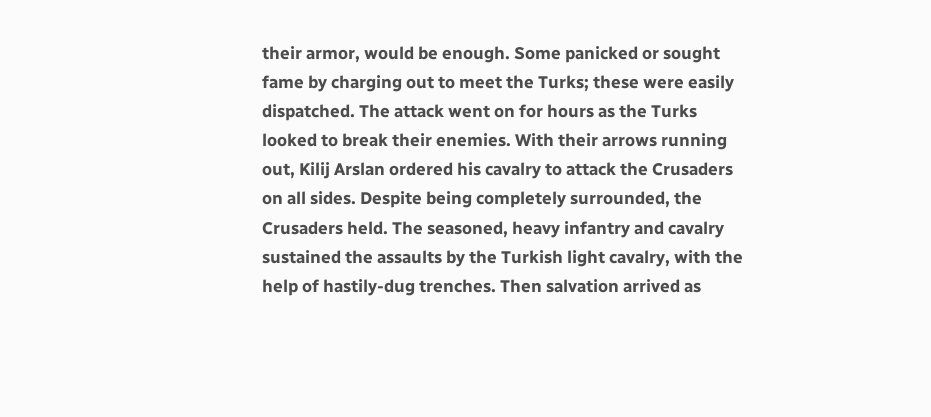their armor, would be enough. Some panicked or sought fame by charging out to meet the Turks; these were easily dispatched. The attack went on for hours as the Turks looked to break their enemies. With their arrows running out, Kilij Arslan ordered his cavalry to attack the Crusaders on all sides. Despite being completely surrounded, the Crusaders held. The seasoned, heavy infantry and cavalry sustained the assaults by the Turkish light cavalry, with the help of hastily-dug trenches. Then salvation arrived as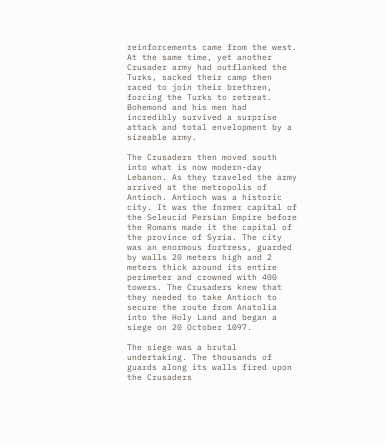reinforcements came from the west. At the same time, yet another Crusader army had outflanked the Turks, sacked their camp then raced to join their brethren, forcing the Turks to retreat. Bohemond and his men had incredibly survived a surprise attack and total envelopment by a sizeable army.

The Crusaders then moved south into what is now modern-day Lebanon. As they traveled the army arrived at the metropolis of Antioch. Antioch was a historic city. It was the former capital of the Seleucid Persian Empire before the Romans made it the capital of the province of Syria. The city was an enormous fortress, guarded by walls 20 meters high and 2 meters thick around its entire perimeter and crowned with 400 towers. The Crusaders knew that they needed to take Antioch to secure the route from Anatolia into the Holy Land and began a siege on 20 October 1097.

The siege was a brutal undertaking. The thousands of guards along its walls fired upon the Crusaders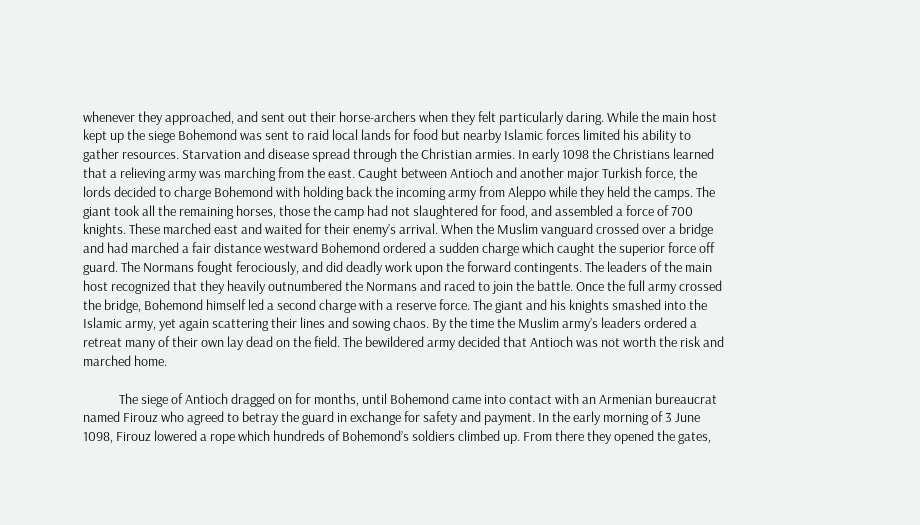whenever they approached, and sent out their horse-archers when they felt particularly daring. While the main host kept up the siege Bohemond was sent to raid local lands for food but nearby Islamic forces limited his ability to gather resources. Starvation and disease spread through the Christian armies. In early 1098 the Christians learned that a relieving army was marching from the east. Caught between Antioch and another major Turkish force, the lords decided to charge Bohemond with holding back the incoming army from Aleppo while they held the camps. The giant took all the remaining horses, those the camp had not slaughtered for food, and assembled a force of 700 knights. These marched east and waited for their enemy’s arrival. When the Muslim vanguard crossed over a bridge and had marched a fair distance westward Bohemond ordered a sudden charge which caught the superior force off guard. The Normans fought ferociously, and did deadly work upon the forward contingents. The leaders of the main host recognized that they heavily outnumbered the Normans and raced to join the battle. Once the full army crossed the bridge, Bohemond himself led a second charge with a reserve force. The giant and his knights smashed into the Islamic army, yet again scattering their lines and sowing chaos. By the time the Muslim army’s leaders ordered a retreat many of their own lay dead on the field. The bewildered army decided that Antioch was not worth the risk and marched home.

            The siege of Antioch dragged on for months, until Bohemond came into contact with an Armenian bureaucrat named Firouz who agreed to betray the guard in exchange for safety and payment. In the early morning of 3 June 1098, Firouz lowered a rope which hundreds of Bohemond’s soldiers climbed up. From there they opened the gates,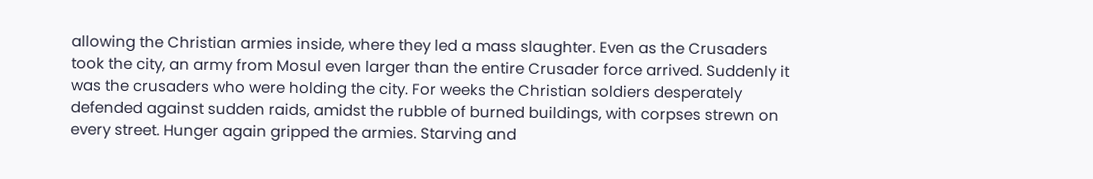allowing the Christian armies inside, where they led a mass slaughter. Even as the Crusaders took the city, an army from Mosul even larger than the entire Crusader force arrived. Suddenly it was the crusaders who were holding the city. For weeks the Christian soldiers desperately defended against sudden raids, amidst the rubble of burned buildings, with corpses strewn on every street. Hunger again gripped the armies. Starving and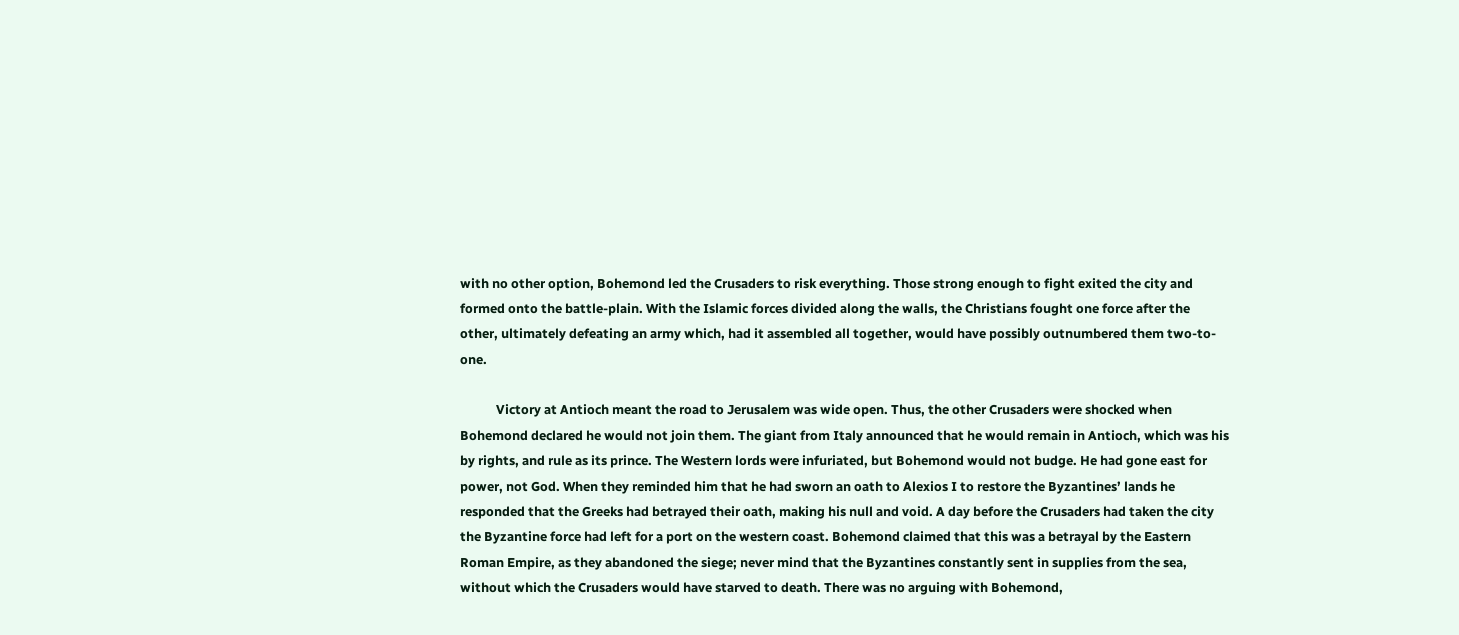with no other option, Bohemond led the Crusaders to risk everything. Those strong enough to fight exited the city and formed onto the battle-plain. With the Islamic forces divided along the walls, the Christians fought one force after the other, ultimately defeating an army which, had it assembled all together, would have possibly outnumbered them two-to-one.

            Victory at Antioch meant the road to Jerusalem was wide open. Thus, the other Crusaders were shocked when Bohemond declared he would not join them. The giant from Italy announced that he would remain in Antioch, which was his by rights, and rule as its prince. The Western lords were infuriated, but Bohemond would not budge. He had gone east for power, not God. When they reminded him that he had sworn an oath to Alexios I to restore the Byzantines’ lands he responded that the Greeks had betrayed their oath, making his null and void. A day before the Crusaders had taken the city the Byzantine force had left for a port on the western coast. Bohemond claimed that this was a betrayal by the Eastern Roman Empire, as they abandoned the siege; never mind that the Byzantines constantly sent in supplies from the sea, without which the Crusaders would have starved to death. There was no arguing with Bohemond,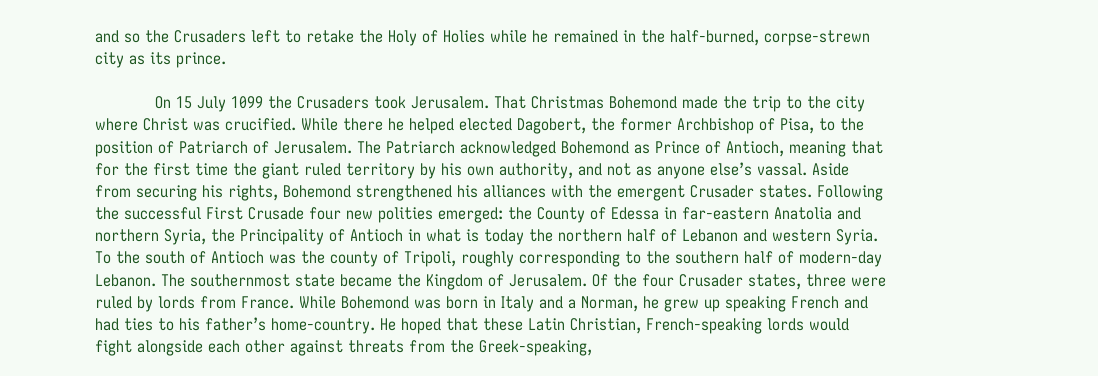and so the Crusaders left to retake the Holy of Holies while he remained in the half-burned, corpse-strewn city as its prince.

            On 15 July 1099 the Crusaders took Jerusalem. That Christmas Bohemond made the trip to the city where Christ was crucified. While there he helped elected Dagobert, the former Archbishop of Pisa, to the position of Patriarch of Jerusalem. The Patriarch acknowledged Bohemond as Prince of Antioch, meaning that for the first time the giant ruled territory by his own authority, and not as anyone else’s vassal. Aside from securing his rights, Bohemond strengthened his alliances with the emergent Crusader states. Following the successful First Crusade four new polities emerged: the County of Edessa in far-eastern Anatolia and northern Syria, the Principality of Antioch in what is today the northern half of Lebanon and western Syria. To the south of Antioch was the county of Tripoli, roughly corresponding to the southern half of modern-day Lebanon. The southernmost state became the Kingdom of Jerusalem. Of the four Crusader states, three were ruled by lords from France. While Bohemond was born in Italy and a Norman, he grew up speaking French and had ties to his father’s home-country. He hoped that these Latin Christian, French-speaking lords would fight alongside each other against threats from the Greek-speaking,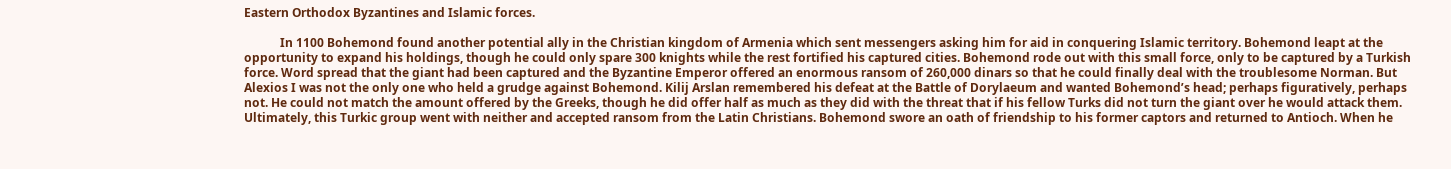Eastern Orthodox Byzantines and Islamic forces.

            In 1100 Bohemond found another potential ally in the Christian kingdom of Armenia which sent messengers asking him for aid in conquering Islamic territory. Bohemond leapt at the opportunity to expand his holdings, though he could only spare 300 knights while the rest fortified his captured cities. Bohemond rode out with this small force, only to be captured by a Turkish force. Word spread that the giant had been captured and the Byzantine Emperor offered an enormous ransom of 260,000 dinars so that he could finally deal with the troublesome Norman. But Alexios I was not the only one who held a grudge against Bohemond. Kilij Arslan remembered his defeat at the Battle of Dorylaeum and wanted Bohemond’s head; perhaps figuratively, perhaps not. He could not match the amount offered by the Greeks, though he did offer half as much as they did with the threat that if his fellow Turks did not turn the giant over he would attack them. Ultimately, this Turkic group went with neither and accepted ransom from the Latin Christians. Bohemond swore an oath of friendship to his former captors and returned to Antioch. When he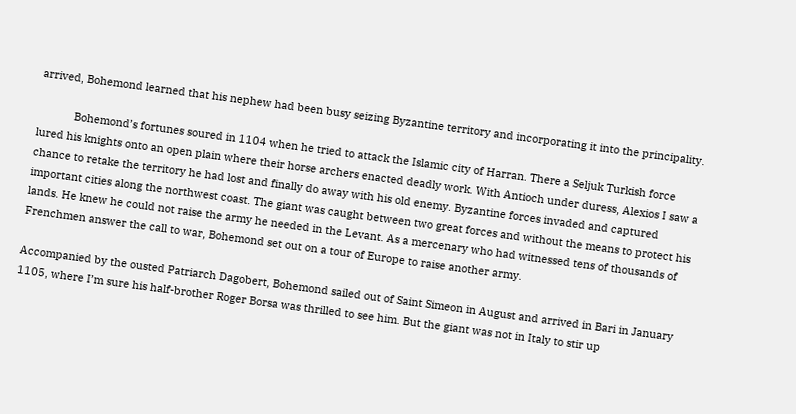arrived, Bohemond learned that his nephew had been busy seizing Byzantine territory and incorporating it into the principality.

            Bohemond’s fortunes soured in 1104 when he tried to attack the Islamic city of Harran. There a Seljuk Turkish force lured his knights onto an open plain where their horse archers enacted deadly work. With Antioch under duress, Alexios I saw a chance to retake the territory he had lost and finally do away with his old enemy. Byzantine forces invaded and captured important cities along the northwest coast. The giant was caught between two great forces and without the means to protect his lands. He knew he could not raise the army he needed in the Levant. As a mercenary who had witnessed tens of thousands of Frenchmen answer the call to war, Bohemond set out on a tour of Europe to raise another army.

Accompanied by the ousted Patriarch Dagobert, Bohemond sailed out of Saint Simeon in August and arrived in Bari in January 1105, where I’m sure his half-brother Roger Borsa was thrilled to see him. But the giant was not in Italy to stir up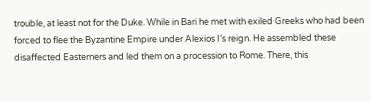trouble, at least not for the Duke. While in Bari he met with exiled Greeks who had been forced to flee the Byzantine Empire under Alexios I’s reign. He assembled these disaffected Easterners and led them on a procession to Rome. There, this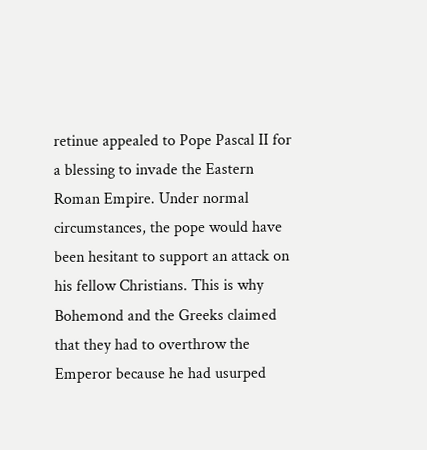retinue appealed to Pope Pascal II for a blessing to invade the Eastern Roman Empire. Under normal circumstances, the pope would have been hesitant to support an attack on his fellow Christians. This is why Bohemond and the Greeks claimed that they had to overthrow the Emperor because he had usurped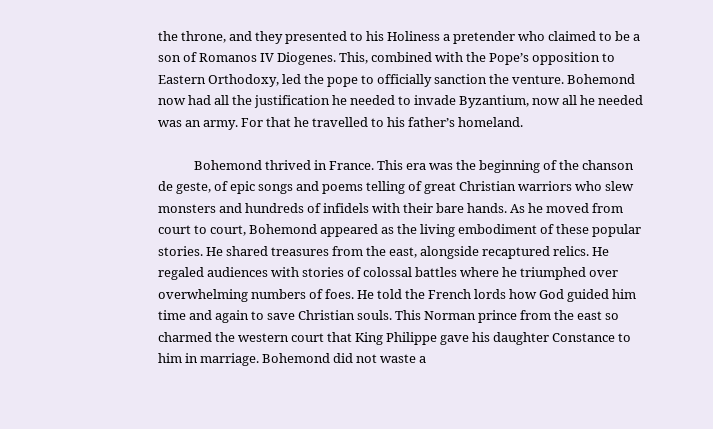the throne, and they presented to his Holiness a pretender who claimed to be a son of Romanos IV Diogenes. This, combined with the Pope’s opposition to Eastern Orthodoxy, led the pope to officially sanction the venture. Bohemond now had all the justification he needed to invade Byzantium, now all he needed was an army. For that he travelled to his father’s homeland.

            Bohemond thrived in France. This era was the beginning of the chanson de geste, of epic songs and poems telling of great Christian warriors who slew monsters and hundreds of infidels with their bare hands. As he moved from court to court, Bohemond appeared as the living embodiment of these popular stories. He shared treasures from the east, alongside recaptured relics. He regaled audiences with stories of colossal battles where he triumphed over overwhelming numbers of foes. He told the French lords how God guided him time and again to save Christian souls. This Norman prince from the east so charmed the western court that King Philippe gave his daughter Constance to him in marriage. Bohemond did not waste a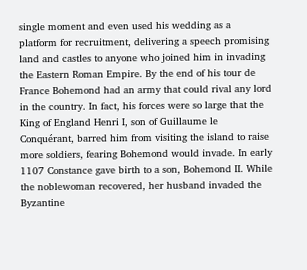single moment and even used his wedding as a platform for recruitment, delivering a speech promising land and castles to anyone who joined him in invading the Eastern Roman Empire. By the end of his tour de France Bohemond had an army that could rival any lord in the country. In fact, his forces were so large that the King of England Henri I, son of Guillaume le Conquérant, barred him from visiting the island to raise more soldiers, fearing Bohemond would invade. In early 1107 Constance gave birth to a son, Bohemond II. While the noblewoman recovered, her husband invaded the Byzantine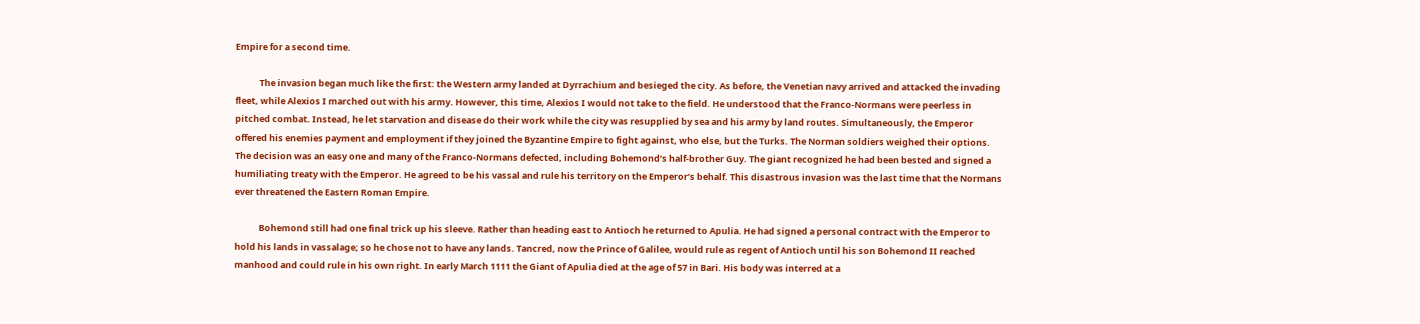Empire for a second time.

            The invasion began much like the first: the Western army landed at Dyrrachium and besieged the city. As before, the Venetian navy arrived and attacked the invading fleet, while Alexios I marched out with his army. However, this time, Alexios I would not take to the field. He understood that the Franco-Normans were peerless in pitched combat. Instead, he let starvation and disease do their work while the city was resupplied by sea and his army by land routes. Simultaneously, the Emperor offered his enemies payment and employment if they joined the Byzantine Empire to fight against, who else, but the Turks. The Norman soldiers weighed their options. The decision was an easy one and many of the Franco-Normans defected, including Bohemond’s half-brother Guy. The giant recognized he had been bested and signed a humiliating treaty with the Emperor. He agreed to be his vassal and rule his territory on the Emperor’s behalf. This disastrous invasion was the last time that the Normans ever threatened the Eastern Roman Empire.

            Bohemond still had one final trick up his sleeve. Rather than heading east to Antioch he returned to Apulia. He had signed a personal contract with the Emperor to hold his lands in vassalage; so he chose not to have any lands. Tancred, now the Prince of Galilee, would rule as regent of Antioch until his son Bohemond II reached manhood and could rule in his own right. In early March 1111 the Giant of Apulia died at the age of 57 in Bari. His body was interred at a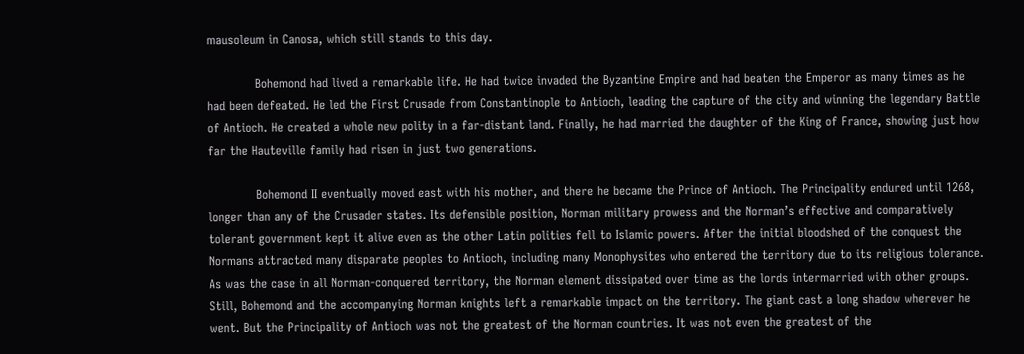mausoleum in Canosa, which still stands to this day.

            Bohemond had lived a remarkable life. He had twice invaded the Byzantine Empire and had beaten the Emperor as many times as he had been defeated. He led the First Crusade from Constantinople to Antioch, leading the capture of the city and winning the legendary Battle of Antioch. He created a whole new polity in a far-distant land. Finally, he had married the daughter of the King of France, showing just how far the Hauteville family had risen in just two generations.

            Bohemond II eventually moved east with his mother, and there he became the Prince of Antioch. The Principality endured until 1268, longer than any of the Crusader states. Its defensible position, Norman military prowess and the Norman’s effective and comparatively tolerant government kept it alive even as the other Latin polities fell to Islamic powers. After the initial bloodshed of the conquest the Normans attracted many disparate peoples to Antioch, including many Monophysites who entered the territory due to its religious tolerance. As was the case in all Norman-conquered territory, the Norman element dissipated over time as the lords intermarried with other groups. Still, Bohemond and the accompanying Norman knights left a remarkable impact on the territory. The giant cast a long shadow wherever he went. But the Principality of Antioch was not the greatest of the Norman countries. It was not even the greatest of the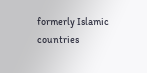formerly Islamic countries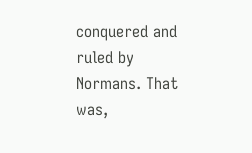conquered and ruled by Normans. That was,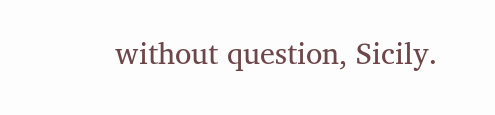without question, Sicily.